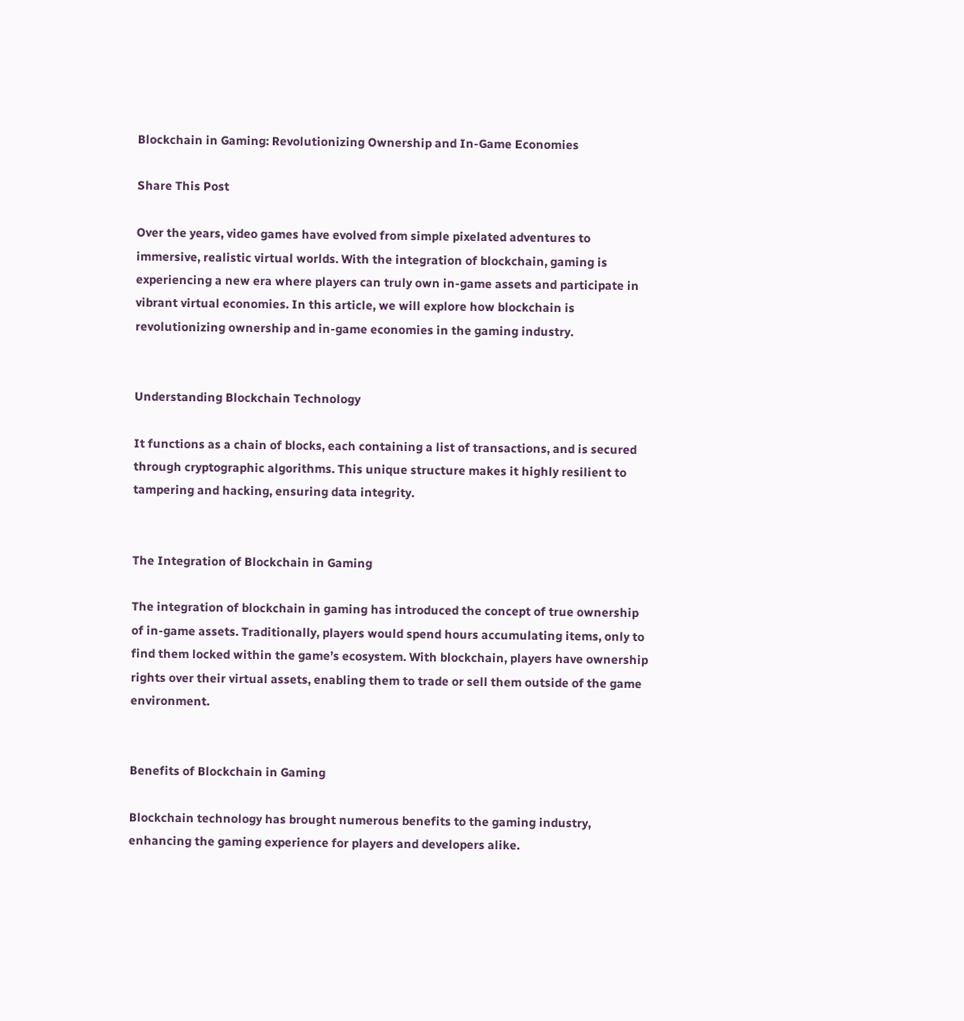Blockchain in Gaming: Revolutionizing Ownership and In-Game Economies

Share This Post

Over the years, video games have evolved from simple pixelated adventures to immersive, realistic virtual worlds. With the integration of blockchain, gaming is experiencing a new era where players can truly own in-game assets and participate in vibrant virtual economies. In this article, we will explore how blockchain is revolutionizing ownership and in-game economies in the gaming industry.


Understanding Blockchain Technology

It functions as a chain of blocks, each containing a list of transactions, and is secured through cryptographic algorithms. This unique structure makes it highly resilient to tampering and hacking, ensuring data integrity.


The Integration of Blockchain in Gaming

The integration of blockchain in gaming has introduced the concept of true ownership of in-game assets. Traditionally, players would spend hours accumulating items, only to find them locked within the game’s ecosystem. With blockchain, players have ownership rights over their virtual assets, enabling them to trade or sell them outside of the game environment.


Benefits of Blockchain in Gaming

Blockchain technology has brought numerous benefits to the gaming industry, enhancing the gaming experience for players and developers alike.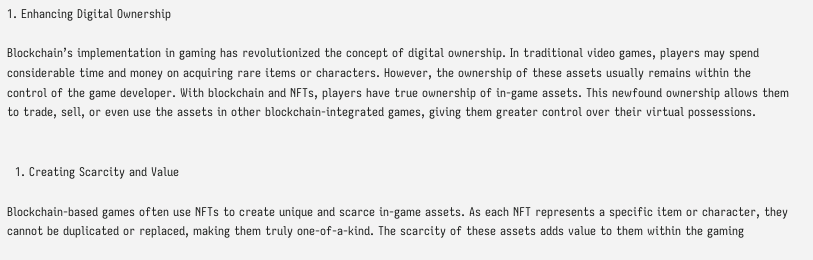1. Enhancing Digital Ownership

Blockchain’s implementation in gaming has revolutionized the concept of digital ownership. In traditional video games, players may spend considerable time and money on acquiring rare items or characters. However, the ownership of these assets usually remains within the control of the game developer. With blockchain and NFTs, players have true ownership of in-game assets. This newfound ownership allows them to trade, sell, or even use the assets in other blockchain-integrated games, giving them greater control over their virtual possessions.


  1. Creating Scarcity and Value

Blockchain-based games often use NFTs to create unique and scarce in-game assets. As each NFT represents a specific item or character, they cannot be duplicated or replaced, making them truly one-of-a-kind. The scarcity of these assets adds value to them within the gaming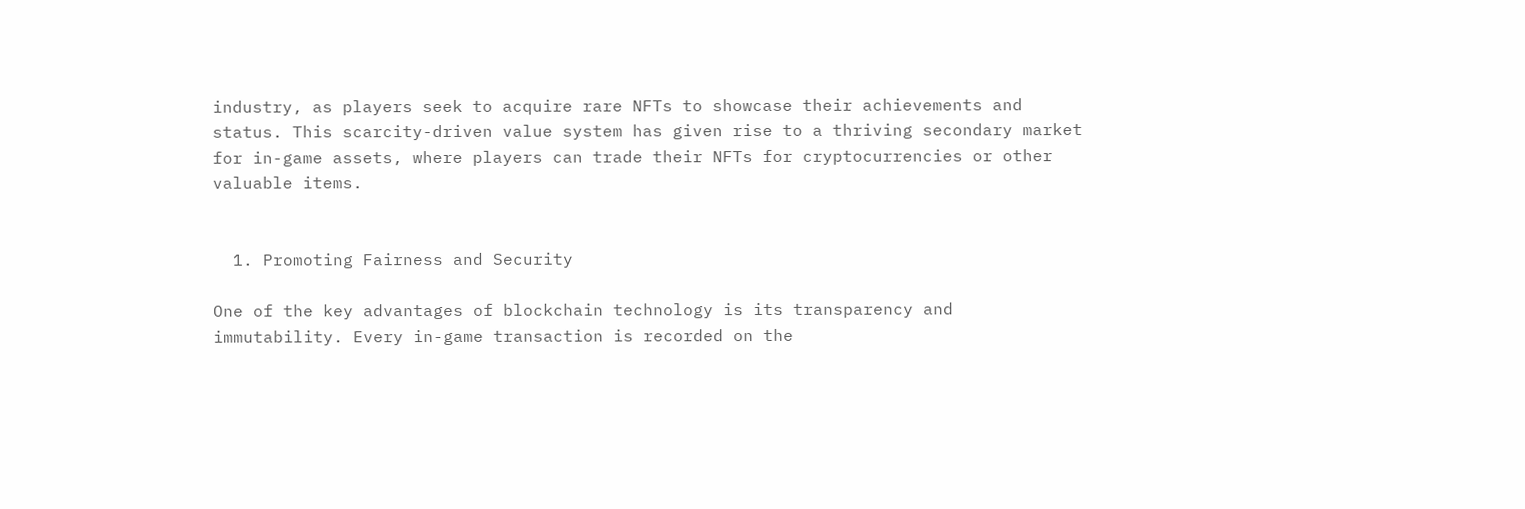industry, as players seek to acquire rare NFTs to showcase their achievements and status. This scarcity-driven value system has given rise to a thriving secondary market for in-game assets, where players can trade their NFTs for cryptocurrencies or other valuable items.


  1. Promoting Fairness and Security

One of the key advantages of blockchain technology is its transparency and immutability. Every in-game transaction is recorded on the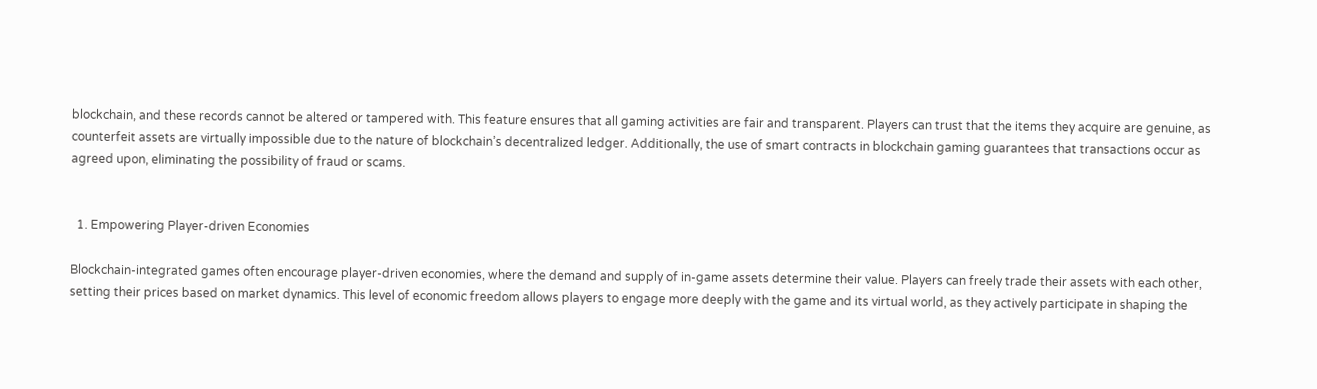blockchain, and these records cannot be altered or tampered with. This feature ensures that all gaming activities are fair and transparent. Players can trust that the items they acquire are genuine, as counterfeit assets are virtually impossible due to the nature of blockchain’s decentralized ledger. Additionally, the use of smart contracts in blockchain gaming guarantees that transactions occur as agreed upon, eliminating the possibility of fraud or scams.


  1. Empowering Player-driven Economies

Blockchain-integrated games often encourage player-driven economies, where the demand and supply of in-game assets determine their value. Players can freely trade their assets with each other, setting their prices based on market dynamics. This level of economic freedom allows players to engage more deeply with the game and its virtual world, as they actively participate in shaping the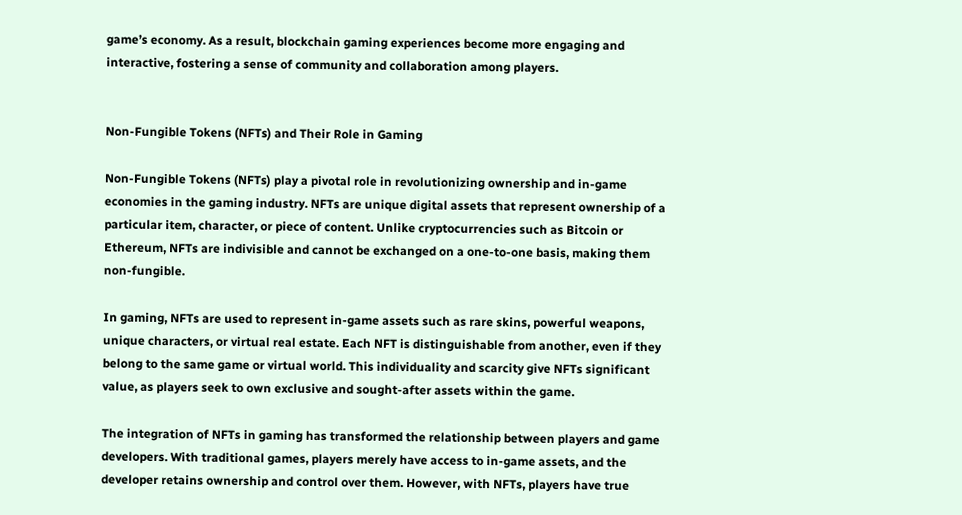game’s economy. As a result, blockchain gaming experiences become more engaging and interactive, fostering a sense of community and collaboration among players.


Non-Fungible Tokens (NFTs) and Their Role in Gaming

Non-Fungible Tokens (NFTs) play a pivotal role in revolutionizing ownership and in-game economies in the gaming industry. NFTs are unique digital assets that represent ownership of a particular item, character, or piece of content. Unlike cryptocurrencies such as Bitcoin or Ethereum, NFTs are indivisible and cannot be exchanged on a one-to-one basis, making them non-fungible.

In gaming, NFTs are used to represent in-game assets such as rare skins, powerful weapons, unique characters, or virtual real estate. Each NFT is distinguishable from another, even if they belong to the same game or virtual world. This individuality and scarcity give NFTs significant value, as players seek to own exclusive and sought-after assets within the game.

The integration of NFTs in gaming has transformed the relationship between players and game developers. With traditional games, players merely have access to in-game assets, and the developer retains ownership and control over them. However, with NFTs, players have true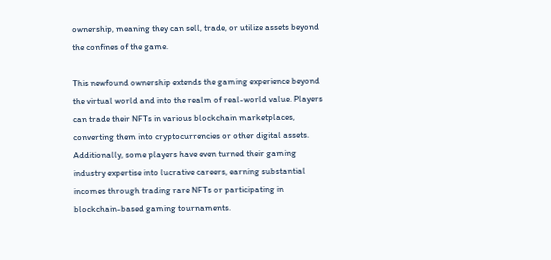ownership, meaning they can sell, trade, or utilize assets beyond the confines of the game.

This newfound ownership extends the gaming experience beyond the virtual world and into the realm of real-world value. Players can trade their NFTs in various blockchain marketplaces, converting them into cryptocurrencies or other digital assets. Additionally, some players have even turned their gaming industry expertise into lucrative careers, earning substantial incomes through trading rare NFTs or participating in blockchain-based gaming tournaments.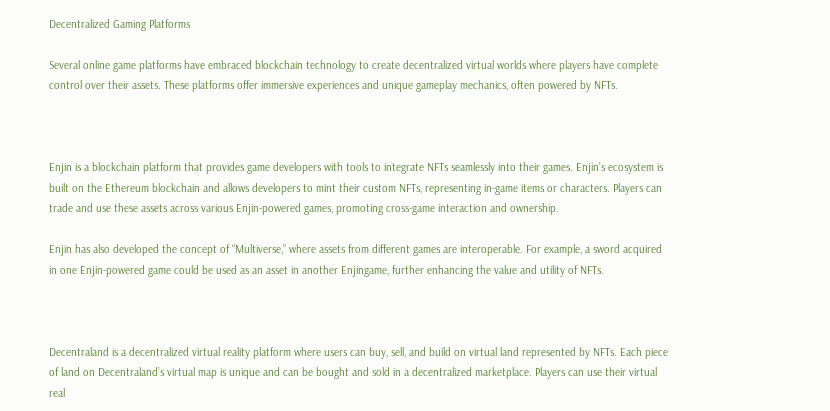Decentralized Gaming Platforms

Several online game platforms have embraced blockchain technology to create decentralized virtual worlds where players have complete control over their assets. These platforms offer immersive experiences and unique gameplay mechanics, often powered by NFTs.



Enjin is a blockchain platform that provides game developers with tools to integrate NFTs seamlessly into their games. Enjin’s ecosystem is built on the Ethereum blockchain and allows developers to mint their custom NFTs, representing in-game items or characters. Players can trade and use these assets across various Enjin-powered games, promoting cross-game interaction and ownership.

Enjin has also developed the concept of “Multiverse,” where assets from different games are interoperable. For example, a sword acquired in one Enjin-powered game could be used as an asset in another Enjingame, further enhancing the value and utility of NFTs.



Decentraland is a decentralized virtual reality platform where users can buy, sell, and build on virtual land represented by NFTs. Each piece of land on Decentraland’s virtual map is unique and can be bought and sold in a decentralized marketplace. Players can use their virtual real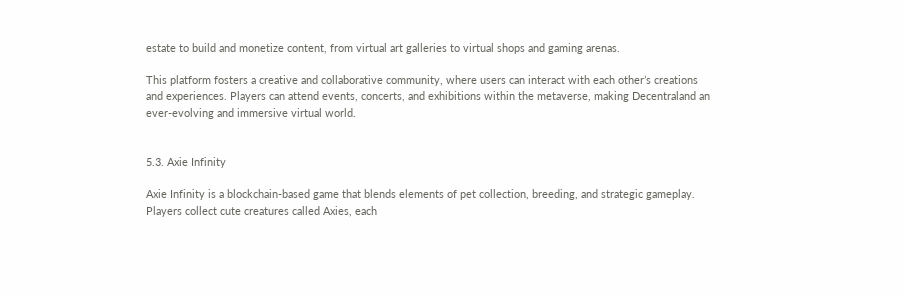estate to build and monetize content, from virtual art galleries to virtual shops and gaming arenas.

This platform fosters a creative and collaborative community, where users can interact with each other’s creations and experiences. Players can attend events, concerts, and exhibitions within the metaverse, making Decentraland an ever-evolving and immersive virtual world.


5.3. Axie Infinity

Axie Infinity is a blockchain-based game that blends elements of pet collection, breeding, and strategic gameplay. Players collect cute creatures called Axies, each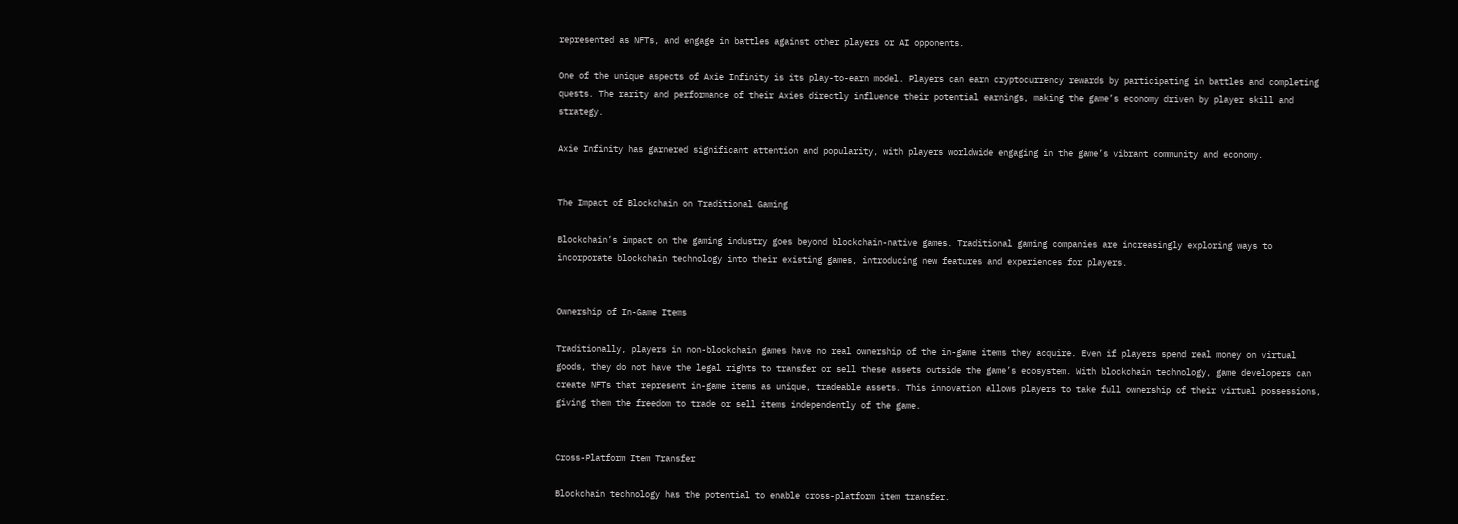represented as NFTs, and engage in battles against other players or AI opponents.

One of the unique aspects of Axie Infinity is its play-to-earn model. Players can earn cryptocurrency rewards by participating in battles and completing quests. The rarity and performance of their Axies directly influence their potential earnings, making the game’s economy driven by player skill and strategy.

Axie Infinity has garnered significant attention and popularity, with players worldwide engaging in the game’s vibrant community and economy.


The Impact of Blockchain on Traditional Gaming

Blockchain’s impact on the gaming industry goes beyond blockchain-native games. Traditional gaming companies are increasingly exploring ways to incorporate blockchain technology into their existing games, introducing new features and experiences for players.


Ownership of In-Game Items

Traditionally, players in non-blockchain games have no real ownership of the in-game items they acquire. Even if players spend real money on virtual goods, they do not have the legal rights to transfer or sell these assets outside the game’s ecosystem. With blockchain technology, game developers can create NFTs that represent in-game items as unique, tradeable assets. This innovation allows players to take full ownership of their virtual possessions, giving them the freedom to trade or sell items independently of the game.


Cross-Platform Item Transfer

Blockchain technology has the potential to enable cross-platform item transfer.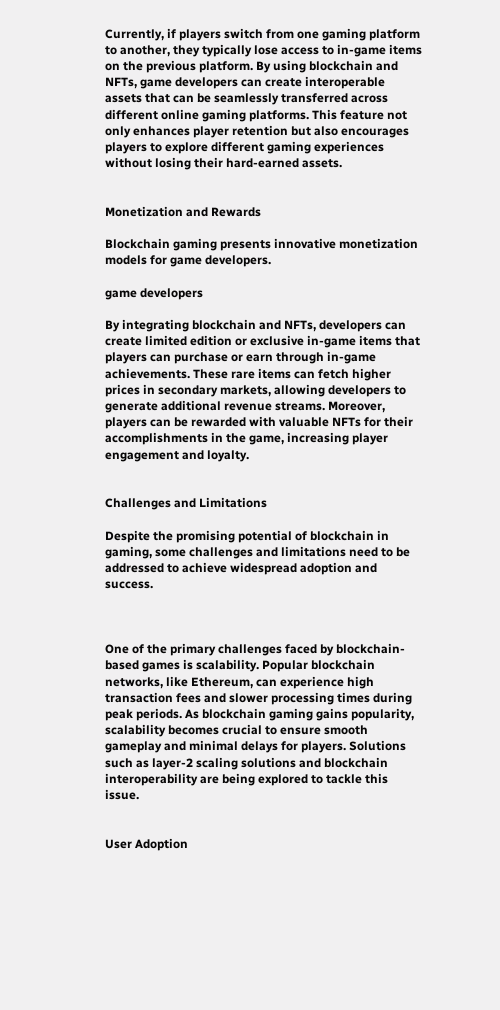Currently, if players switch from one gaming platform to another, they typically lose access to in-game items on the previous platform. By using blockchain and NFTs, game developers can create interoperable assets that can be seamlessly transferred across different online gaming platforms. This feature not only enhances player retention but also encourages players to explore different gaming experiences without losing their hard-earned assets.


Monetization and Rewards

Blockchain gaming presents innovative monetization models for game developers.

game developers

By integrating blockchain and NFTs, developers can create limited edition or exclusive in-game items that players can purchase or earn through in-game achievements. These rare items can fetch higher prices in secondary markets, allowing developers to generate additional revenue streams. Moreover, players can be rewarded with valuable NFTs for their accomplishments in the game, increasing player engagement and loyalty.


Challenges and Limitations

Despite the promising potential of blockchain in gaming, some challenges and limitations need to be addressed to achieve widespread adoption and success.



One of the primary challenges faced by blockchain-based games is scalability. Popular blockchain networks, like Ethereum, can experience high transaction fees and slower processing times during peak periods. As blockchain gaming gains popularity, scalability becomes crucial to ensure smooth gameplay and minimal delays for players. Solutions such as layer-2 scaling solutions and blockchain interoperability are being explored to tackle this issue.


User Adoption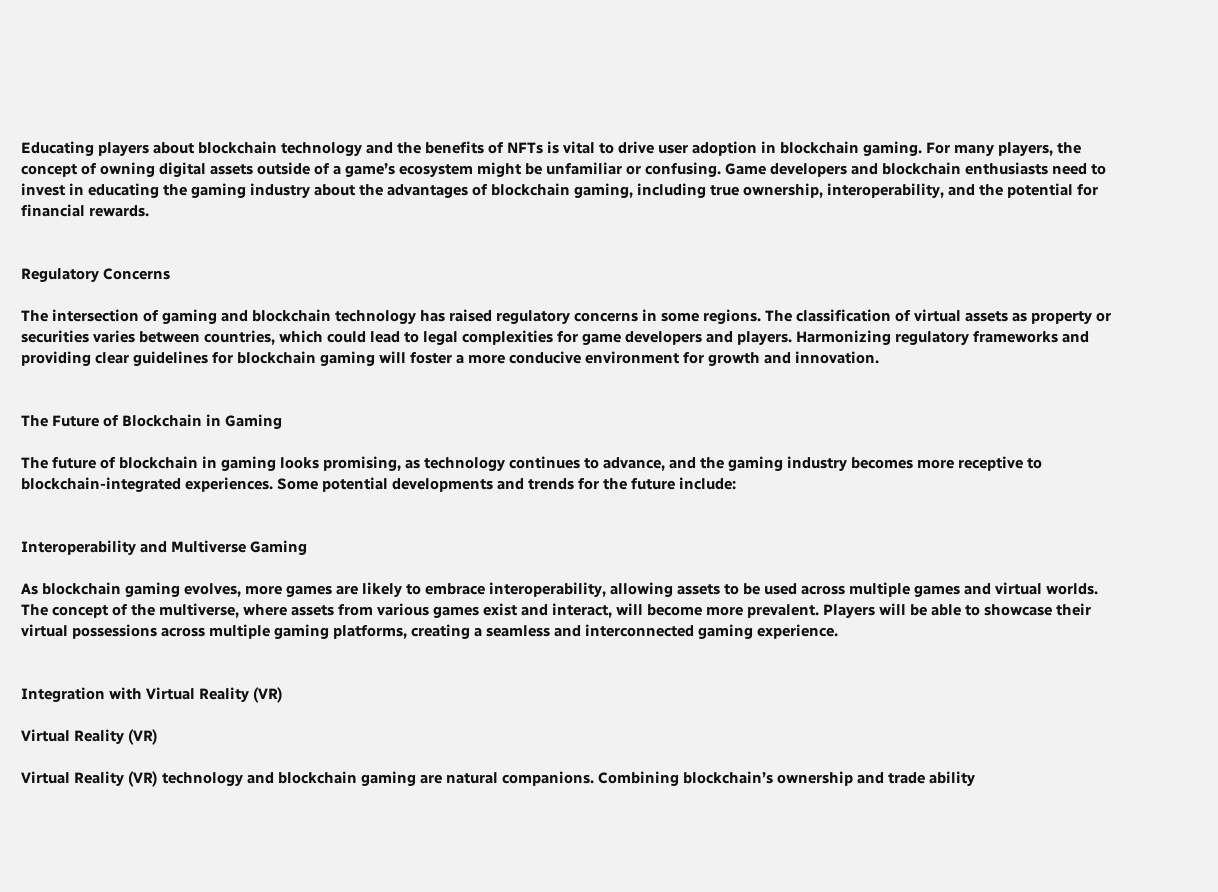Educating players about blockchain technology and the benefits of NFTs is vital to drive user adoption in blockchain gaming. For many players, the concept of owning digital assets outside of a game’s ecosystem might be unfamiliar or confusing. Game developers and blockchain enthusiasts need to invest in educating the gaming industry about the advantages of blockchain gaming, including true ownership, interoperability, and the potential for financial rewards.


Regulatory Concerns

The intersection of gaming and blockchain technology has raised regulatory concerns in some regions. The classification of virtual assets as property or securities varies between countries, which could lead to legal complexities for game developers and players. Harmonizing regulatory frameworks and providing clear guidelines for blockchain gaming will foster a more conducive environment for growth and innovation.


The Future of Blockchain in Gaming

The future of blockchain in gaming looks promising, as technology continues to advance, and the gaming industry becomes more receptive to blockchain-integrated experiences. Some potential developments and trends for the future include:


Interoperability and Multiverse Gaming

As blockchain gaming evolves, more games are likely to embrace interoperability, allowing assets to be used across multiple games and virtual worlds. The concept of the multiverse, where assets from various games exist and interact, will become more prevalent. Players will be able to showcase their virtual possessions across multiple gaming platforms, creating a seamless and interconnected gaming experience.


Integration with Virtual Reality (VR)

Virtual Reality (VR)

Virtual Reality (VR) technology and blockchain gaming are natural companions. Combining blockchain’s ownership and trade ability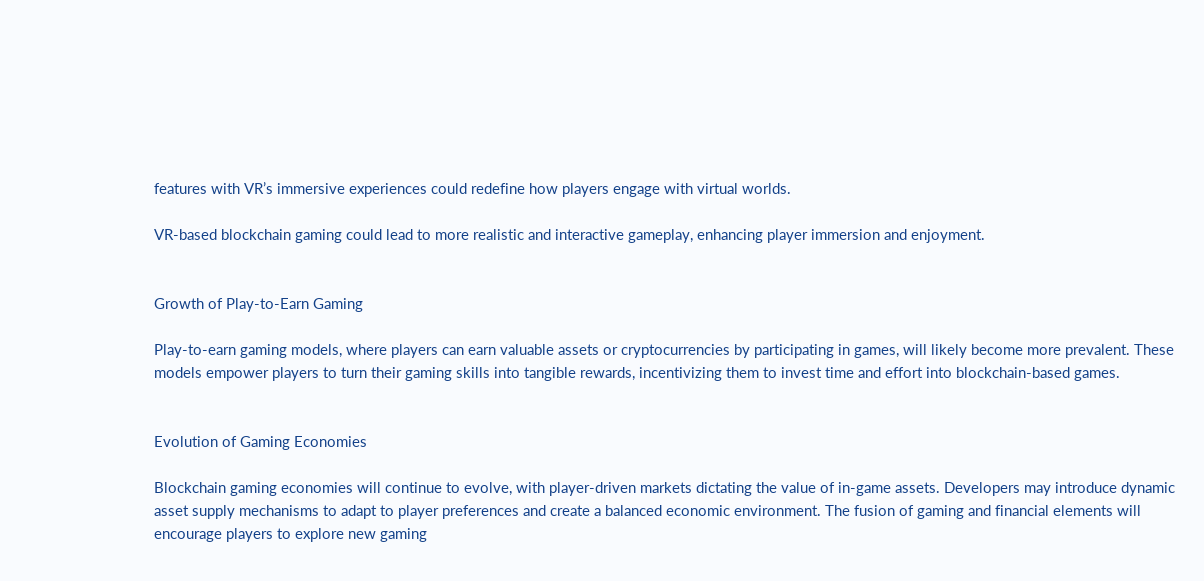features with VR’s immersive experiences could redefine how players engage with virtual worlds.

VR-based blockchain gaming could lead to more realistic and interactive gameplay, enhancing player immersion and enjoyment.


Growth of Play-to-Earn Gaming

Play-to-earn gaming models, where players can earn valuable assets or cryptocurrencies by participating in games, will likely become more prevalent. These models empower players to turn their gaming skills into tangible rewards, incentivizing them to invest time and effort into blockchain-based games.


Evolution of Gaming Economies

Blockchain gaming economies will continue to evolve, with player-driven markets dictating the value of in-game assets. Developers may introduce dynamic asset supply mechanisms to adapt to player preferences and create a balanced economic environment. The fusion of gaming and financial elements will encourage players to explore new gaming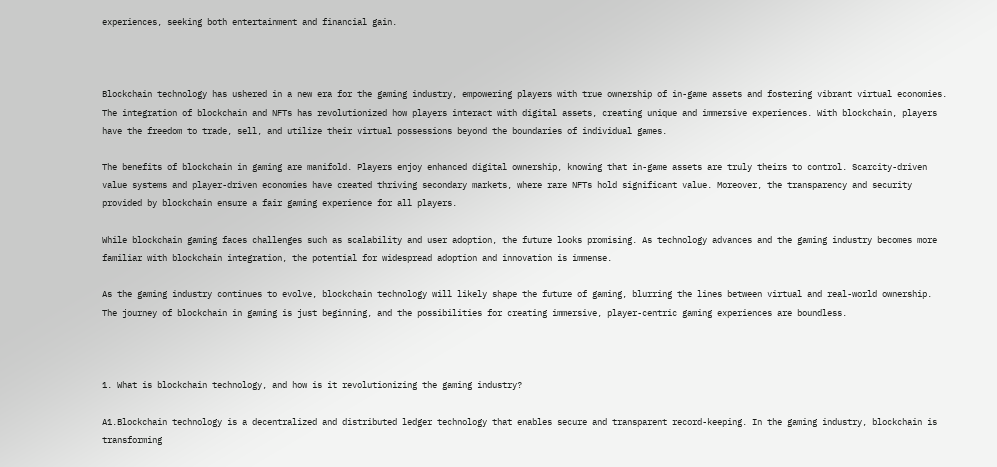experiences, seeking both entertainment and financial gain.



Blockchain technology has ushered in a new era for the gaming industry, empowering players with true ownership of in-game assets and fostering vibrant virtual economies. The integration of blockchain and NFTs has revolutionized how players interact with digital assets, creating unique and immersive experiences. With blockchain, players have the freedom to trade, sell, and utilize their virtual possessions beyond the boundaries of individual games.

The benefits of blockchain in gaming are manifold. Players enjoy enhanced digital ownership, knowing that in-game assets are truly theirs to control. Scarcity-driven value systems and player-driven economies have created thriving secondary markets, where rare NFTs hold significant value. Moreover, the transparency and security provided by blockchain ensure a fair gaming experience for all players.

While blockchain gaming faces challenges such as scalability and user adoption, the future looks promising. As technology advances and the gaming industry becomes more familiar with blockchain integration, the potential for widespread adoption and innovation is immense.

As the gaming industry continues to evolve, blockchain technology will likely shape the future of gaming, blurring the lines between virtual and real-world ownership. The journey of blockchain in gaming is just beginning, and the possibilities for creating immersive, player-centric gaming experiences are boundless.



1. What is blockchain technology, and how is it revolutionizing the gaming industry?

A1.Blockchain technology is a decentralized and distributed ledger technology that enables secure and transparent record-keeping. In the gaming industry, blockchain is transforming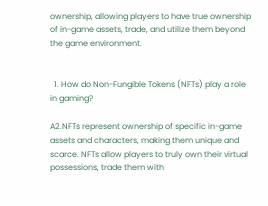ownership, allowing players to have true ownership of in-game assets, trade, and utilize them beyond the game environment.


  1. How do Non-Fungible Tokens (NFTs) play a role in gaming?

A2.NFTs represent ownership of specific in-game assets and characters, making them unique and scarce. NFTs allow players to truly own their virtual possessions, trade them with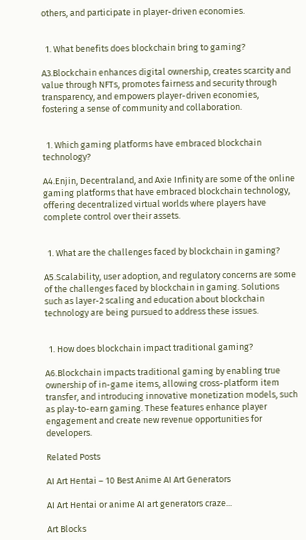others, and participate in player-driven economies.


  1. What benefits does blockchain bring to gaming?

A3.Blockchain enhances digital ownership, creates scarcity and value through NFTs, promotes fairness and security through transparency, and empowers player-driven economies, fostering a sense of community and collaboration.


  1. Which gaming platforms have embraced blockchain technology?

A4.Enjin, Decentraland, and Axie Infinity are some of the online gaming platforms that have embraced blockchain technology, offering decentralized virtual worlds where players have complete control over their assets.


  1. What are the challenges faced by blockchain in gaming?

A5.Scalability, user adoption, and regulatory concerns are some of the challenges faced by blockchain in gaming. Solutions such as layer-2 scaling and education about blockchain technology are being pursued to address these issues.


  1. How does blockchain impact traditional gaming?

A6.Blockchain impacts traditional gaming by enabling true ownership of in-game items, allowing cross-platform item transfer, and introducing innovative monetization models, such as play-to-earn gaming. These features enhance player engagement and create new revenue opportunities for developers.

Related Posts

AI Art Hentai – 10 Best Anime AI Art Generators

AI Art Hentai or anime AI art generators craze...

Art Blocks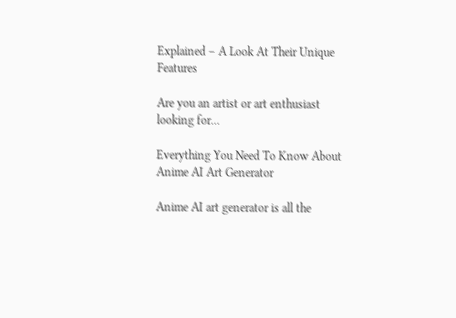Explained – A Look At Their Unique Features

Are you an artist or art enthusiast looking for...

Everything You Need To Know About Anime AI Art Generator

Anime AI art generator is all the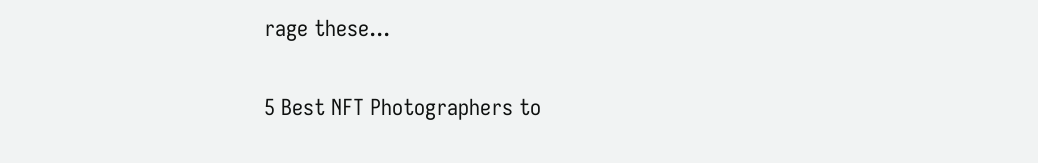rage these...

5 Best NFT Photographers to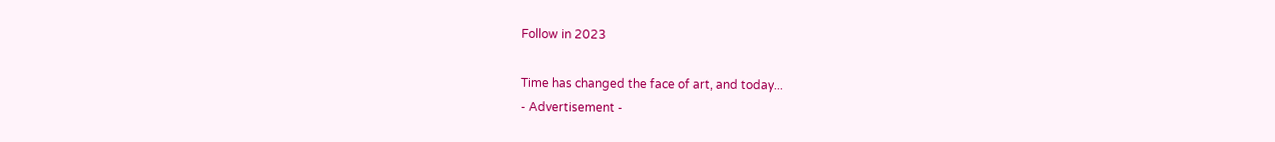Follow in 2023

Time has changed the face of art, and today...
- Advertisement -